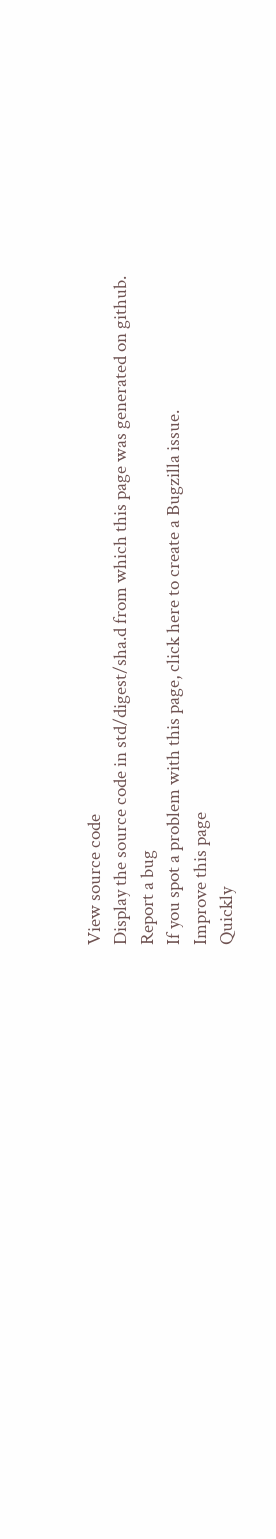View source code
Display the source code in std/digest/sha.d from which this page was generated on github.
Report a bug
If you spot a problem with this page, click here to create a Bugzilla issue.
Improve this page
Quickly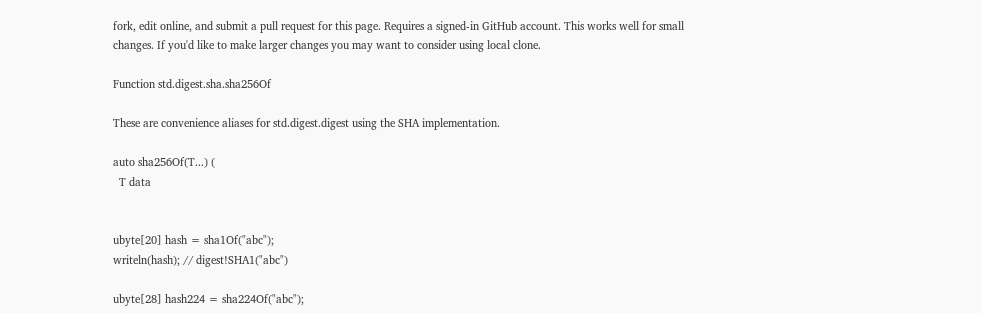fork, edit online, and submit a pull request for this page. Requires a signed-in GitHub account. This works well for small changes. If you'd like to make larger changes you may want to consider using local clone.

Function std.digest.sha.sha256Of

These are convenience aliases for std.digest.digest using the SHA implementation.

auto sha256Of(T...) (
  T data


ubyte[20] hash = sha1Of("abc");
writeln(hash); // digest!SHA1("abc")

ubyte[28] hash224 = sha224Of("abc");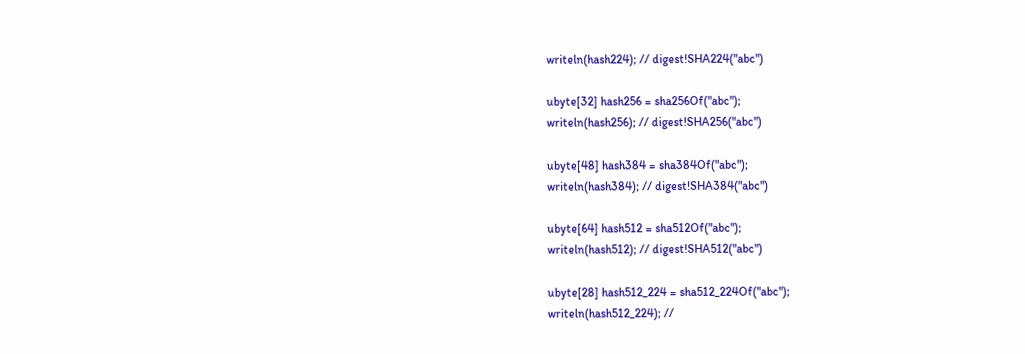writeln(hash224); // digest!SHA224("abc")

ubyte[32] hash256 = sha256Of("abc");
writeln(hash256); // digest!SHA256("abc")

ubyte[48] hash384 = sha384Of("abc");
writeln(hash384); // digest!SHA384("abc")

ubyte[64] hash512 = sha512Of("abc");
writeln(hash512); // digest!SHA512("abc")

ubyte[28] hash512_224 = sha512_224Of("abc");
writeln(hash512_224); //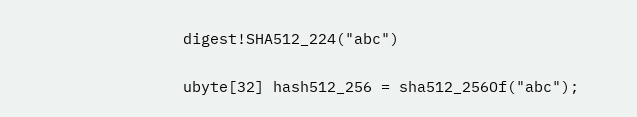digest!SHA512_224("abc")

ubyte[32] hash512_256 = sha512_256Of("abc");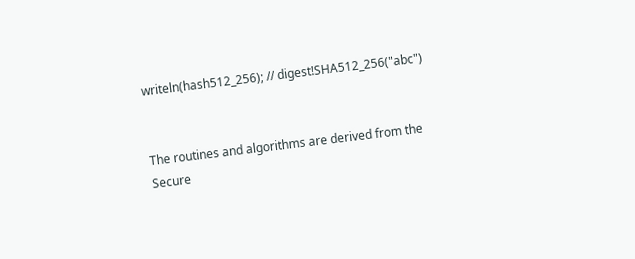writeln(hash512_256); // digest!SHA512_256("abc")


The routines and algorithms are derived from the Secure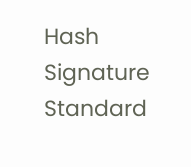Hash Signature Standard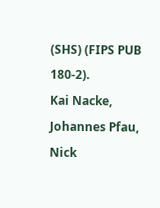(SHS) (FIPS PUB 180-2).
Kai Nacke, Johannes Pfau, Nick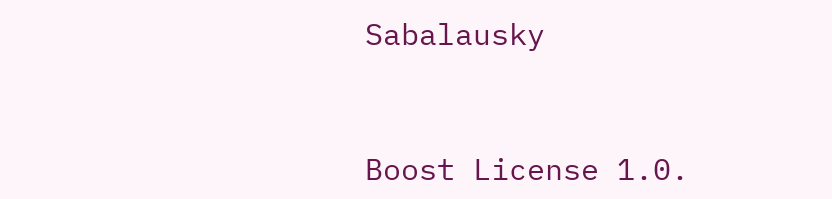Sabalausky


Boost License 1.0.